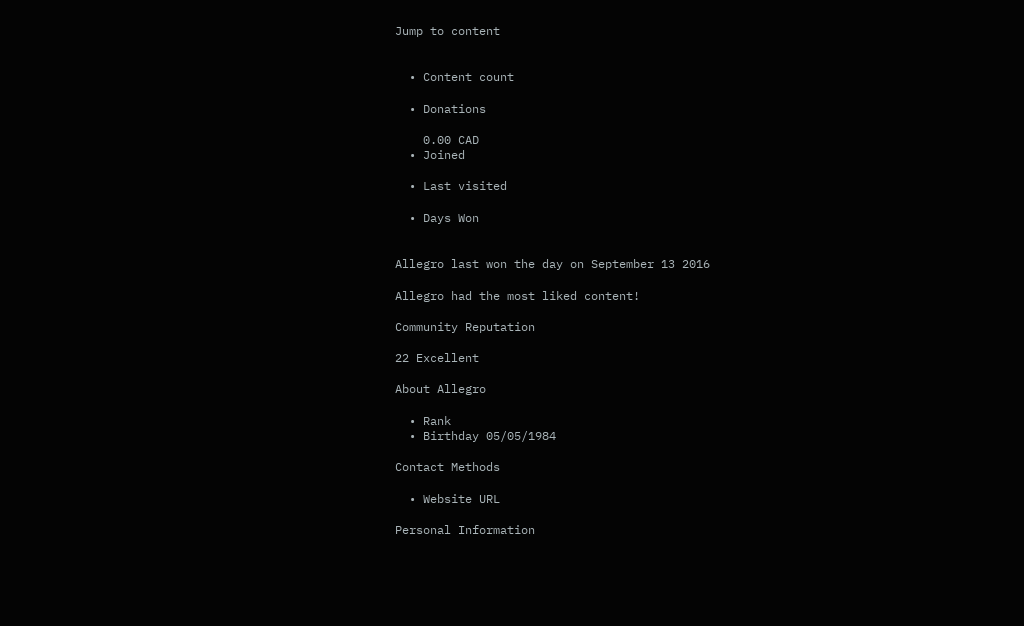Jump to content


  • Content count

  • Donations

    0.00 CAD
  • Joined

  • Last visited

  • Days Won


Allegro last won the day on September 13 2016

Allegro had the most liked content!

Community Reputation

22 Excellent

About Allegro

  • Rank
  • Birthday 05/05/1984

Contact Methods

  • Website URL

Personal Information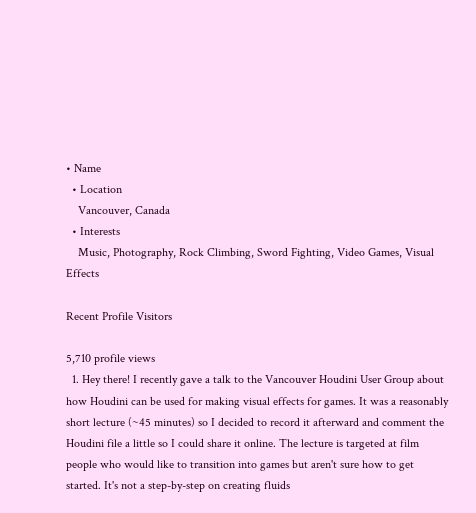• Name
  • Location
    Vancouver, Canada
  • Interests
    Music, Photography, Rock Climbing, Sword Fighting, Video Games, Visual Effects

Recent Profile Visitors

5,710 profile views
  1. Hey there! I recently gave a talk to the Vancouver Houdini User Group about how Houdini can be used for making visual effects for games. It was a reasonably short lecture (~45 minutes) so I decided to record it afterward and comment the Houdini file a little so I could share it online. The lecture is targeted at film people who would like to transition into games but aren't sure how to get started. It's not a step-by-step on creating fluids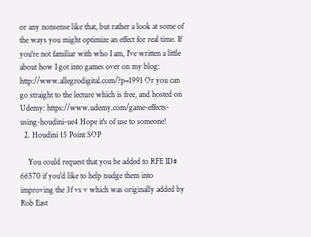or any nonsense like that, but rather a look at some of the ways you might optimize an effect for real time. If you're not familiar with who I am, I've written a little about how I got into games over on my blog: http://www.allegrodigital.com/?p=1991 Or you can go straight to the lecture which is free, and hosted on Udemy: https://www.udemy.com/game-effects-using-houdini-ue4 Hope it's of use to someone!
  2. Houdini 15 Point SOP

    You could request that you be added to RFE ID# 66570 if you'd like to help nudge them into improving the 3f vs v which was originally added by Rob East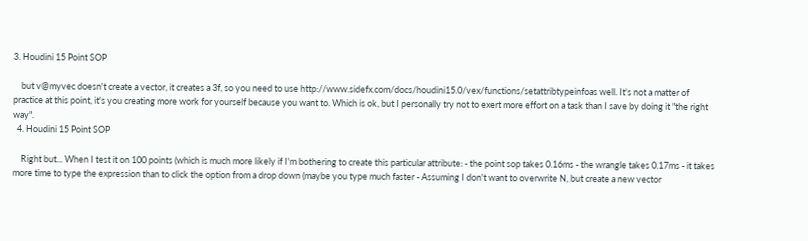3. Houdini 15 Point SOP

    but v@myvec doesn't create a vector, it creates a 3f, so you need to use http://www.sidefx.com/docs/houdini15.0/vex/functions/setattribtypeinfoas well. It's not a matter of practice at this point, it's you creating more work for yourself because you want to. Which is ok, but I personally try not to exert more effort on a task than I save by doing it "the right way".
  4. Houdini 15 Point SOP

    Right but... When I test it on 100 points (which is much more likely if I'm bothering to create this particular attribute: - the point sop takes 0.16ms - the wrangle takes 0.17ms - it takes more time to type the expression than to click the option from a drop down (maybe you type much faster - Assuming I don't want to overwrite N, but create a new vector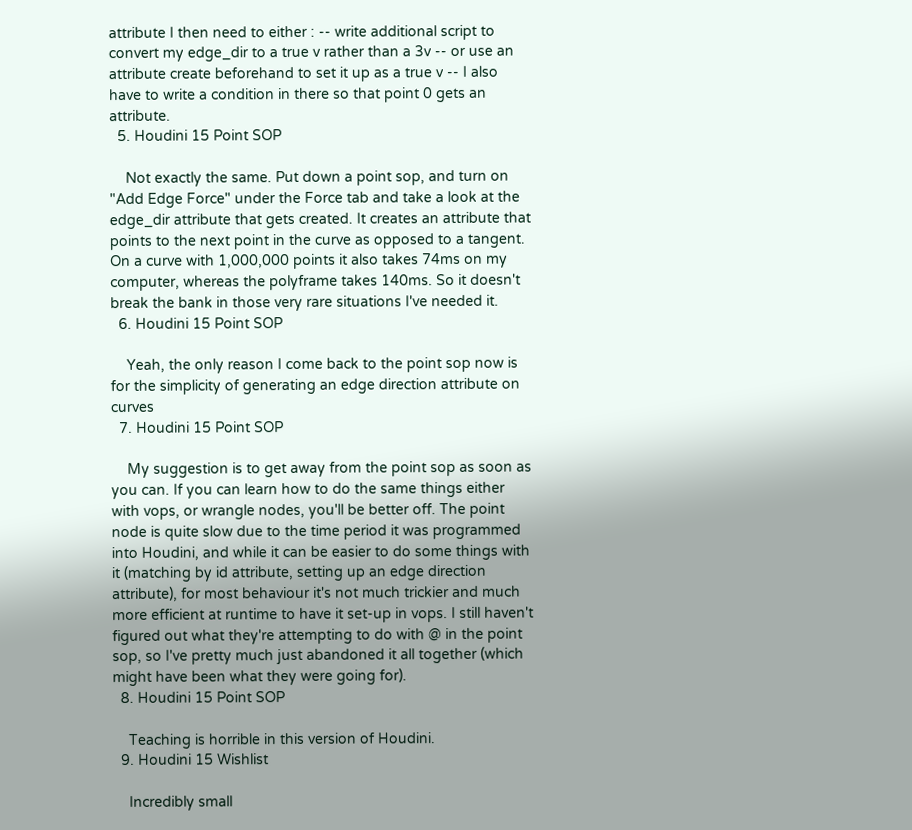attribute I then need to either : -- write additional script to convert my edge_dir to a true v rather than a 3v -- or use an attribute create beforehand to set it up as a true v -- I also have to write a condition in there so that point 0 gets an attribute.
  5. Houdini 15 Point SOP

    Not exactly the same. Put down a point sop, and turn on "Add Edge Force" under the Force tab and take a look at the edge_dir attribute that gets created. It creates an attribute that points to the next point in the curve as opposed to a tangent. On a curve with 1,000,000 points it also takes 74ms on my computer, whereas the polyframe takes 140ms. So it doesn't break the bank in those very rare situations I've needed it.
  6. Houdini 15 Point SOP

    Yeah, the only reason I come back to the point sop now is for the simplicity of generating an edge direction attribute on curves
  7. Houdini 15 Point SOP

    My suggestion is to get away from the point sop as soon as you can. If you can learn how to do the same things either with vops, or wrangle nodes, you'll be better off. The point node is quite slow due to the time period it was programmed into Houdini, and while it can be easier to do some things with it (matching by id attribute, setting up an edge direction attribute), for most behaviour it's not much trickier and much more efficient at runtime to have it set-up in vops. I still haven't figured out what they're attempting to do with @ in the point sop, so I've pretty much just abandoned it all together (which might have been what they were going for).
  8. Houdini 15 Point SOP

    Teaching is horrible in this version of Houdini.
  9. Houdini 15 Wishlist

    Incredibly small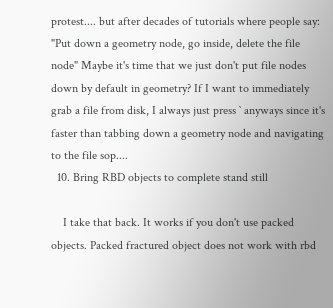protest.... but after decades of tutorials where people say: "Put down a geometry node, go inside, delete the file node" Maybe it's time that we just don't put file nodes down by default in geometry? If I want to immediately grab a file from disk, I always just press ` anyways since it's faster than tabbing down a geometry node and navigating to the file sop....
  10. Bring RBD objects to complete stand still

    I take that back. It works if you don't use packed objects. Packed fractured object does not work with rbd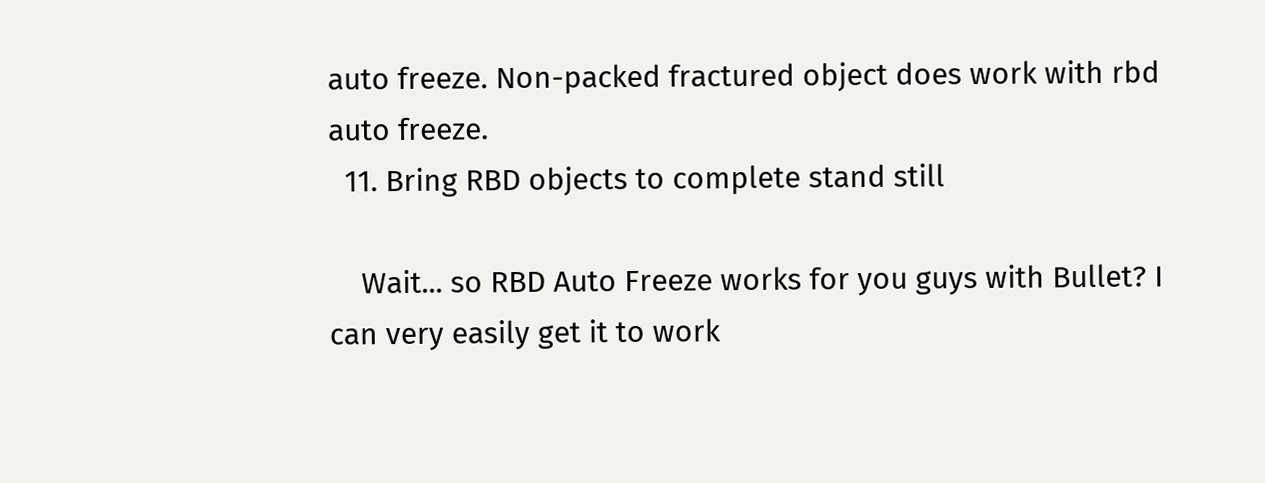auto freeze. Non-packed fractured object does work with rbd auto freeze.
  11. Bring RBD objects to complete stand still

    Wait... so RBD Auto Freeze works for you guys with Bullet? I can very easily get it to work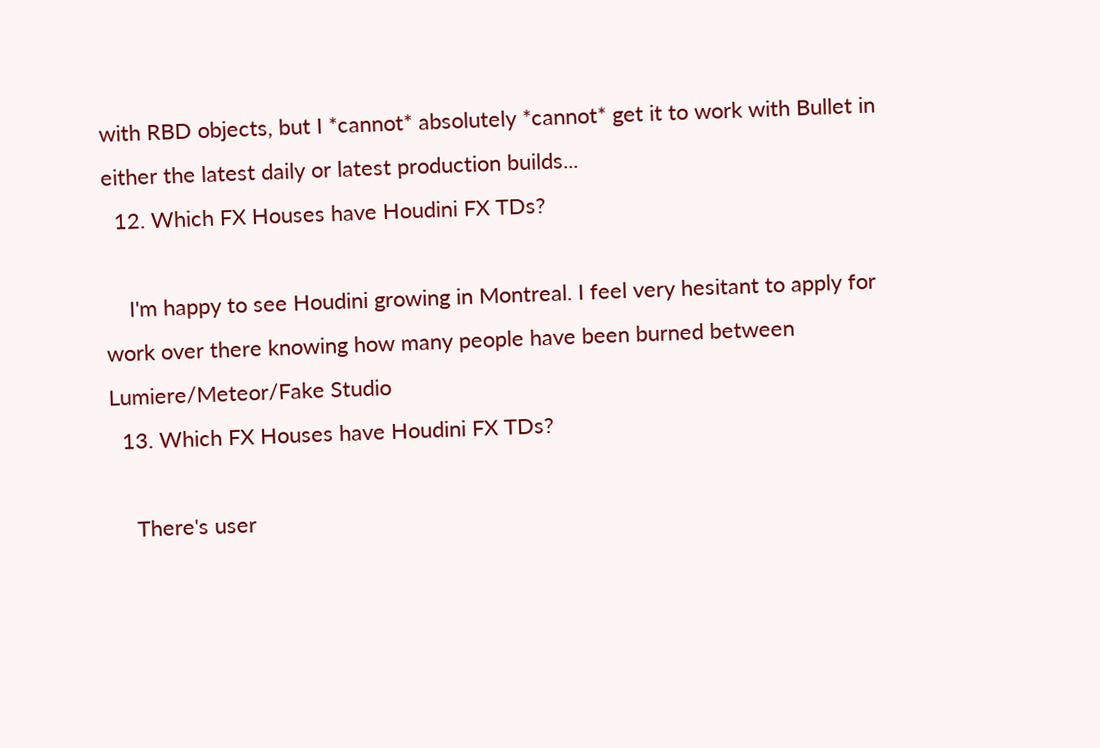with RBD objects, but I *cannot* absolutely *cannot* get it to work with Bullet in either the latest daily or latest production builds...
  12. Which FX Houses have Houdini FX TDs?

    I'm happy to see Houdini growing in Montreal. I feel very hesitant to apply for work over there knowing how many people have been burned between Lumiere/Meteor/Fake Studio
  13. Which FX Houses have Houdini FX TDs?

    There's user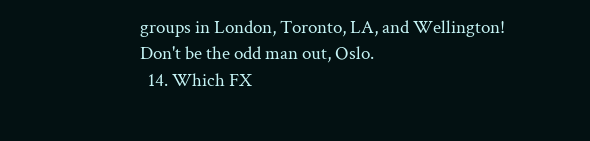groups in London, Toronto, LA, and Wellington! Don't be the odd man out, Oslo.
  14. Which FX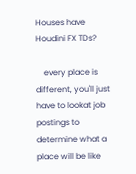Houses have Houdini FX TDs?

    every place is different, you'll just have to lookat job postings to determine what a place will be like